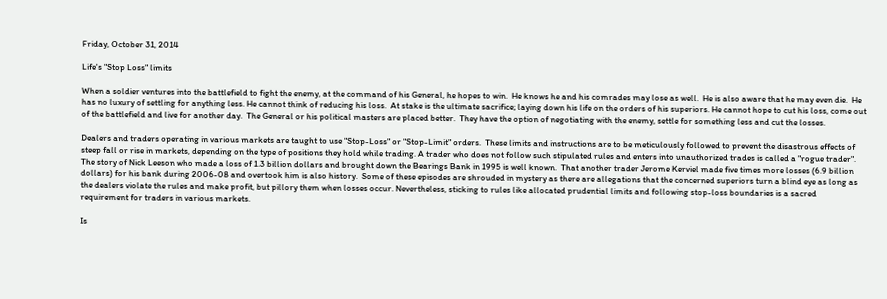Friday, October 31, 2014

Life's "Stop Loss" limits

When a soldier ventures into the battlefield to fight the enemy, at the command of his General, he hopes to win.  He knows he and his comrades may lose as well.  He is also aware that he may even die.  He has no luxury of settling for anything less. He cannot think of reducing his loss.  At stake is the ultimate sacrifice; laying down his life on the orders of his superiors. He cannot hope to cut his loss, come out of the battlefield and live for another day.  The General or his political masters are placed better.  They have the option of negotiating with the enemy, settle for something less and cut the losses.

Dealers and traders operating in various markets are taught to use "Stop-Loss" or "Stop-Limit" orders.  These limits and instructions are to be meticulously followed to prevent the disastrous effects of steep fall or rise in markets, depending on the type of positions they hold while trading. A trader who does not follow such stipulated rules and enters into unauthorized trades is called a "rogue trader".  The story of Nick Leeson who made a loss of 1.3 billion dollars and brought down the Bearings Bank in 1995 is well known.  That another trader Jerome Kerviel made five times more losses (6.9 billion dollars) for his bank during 2006-08 and overtook him is also history.  Some of these episodes are shrouded in mystery as there are allegations that the concerned superiors turn a blind eye as long as the dealers violate the rules and make profit, but pillory them when losses occur. Nevertheless, sticking to rules like allocated prudential limits and following stop-loss boundaries is a sacred requirement for traders in various markets.

Is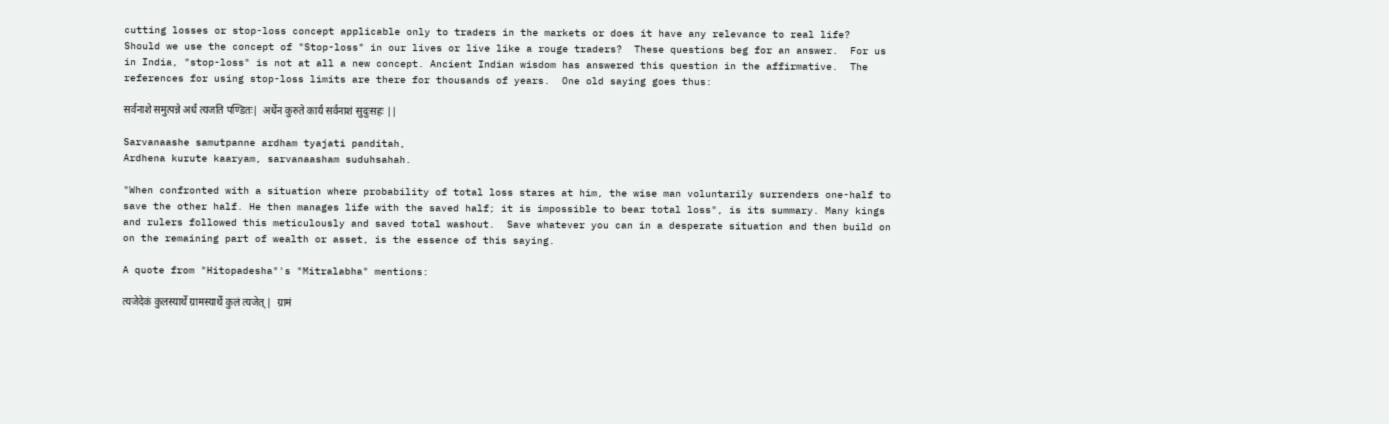cutting losses or stop-loss concept applicable only to traders in the markets or does it have any relevance to real life?  Should we use the concept of "Stop-loss" in our lives or live like a rouge traders?  These questions beg for an answer.  For us in India, "stop-loss" is not at all a new concept. Ancient Indian wisdom has answered this question in the affirmative.  The references for using stop-loss limits are there for thousands of years.  One old saying goes thus:

सर्वनाशे समुत्पन्ने अर्धं त्यजति पण्डितः|  अर्धेन कुरुते कार्यं सर्वनाशं सुदुःसहः ||

Sarvanaashe samutpanne ardham tyajati panditah,
Ardhena kurute kaaryam, sarvanaasham suduhsahah.

"When confronted with a situation where probability of total loss stares at him, the wise man voluntarily surrenders one-half to save the other half. He then manages life with the saved half; it is impossible to bear total loss", is its summary. Many kings and rulers followed this meticulously and saved total washout.  Save whatever you can in a desperate situation and then build on on the remaining part of wealth or asset, is the essence of this saying.

A quote from "Hitopadesha"'s "Mitralabha" mentions:

त्यजेदेकं कुलस्यार्थे ग्रामस्यार्थे कुलं त्यजेत् |  ग्रामं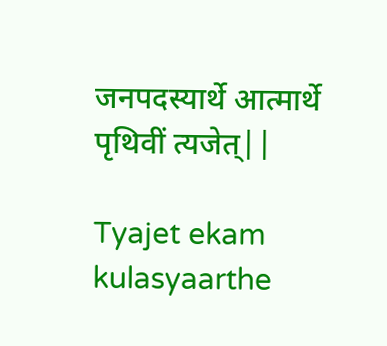जनपदस्यार्थे आत्मार्थे पृथिवीं त्यजेत्||

Tyajet ekam kulasyaarthe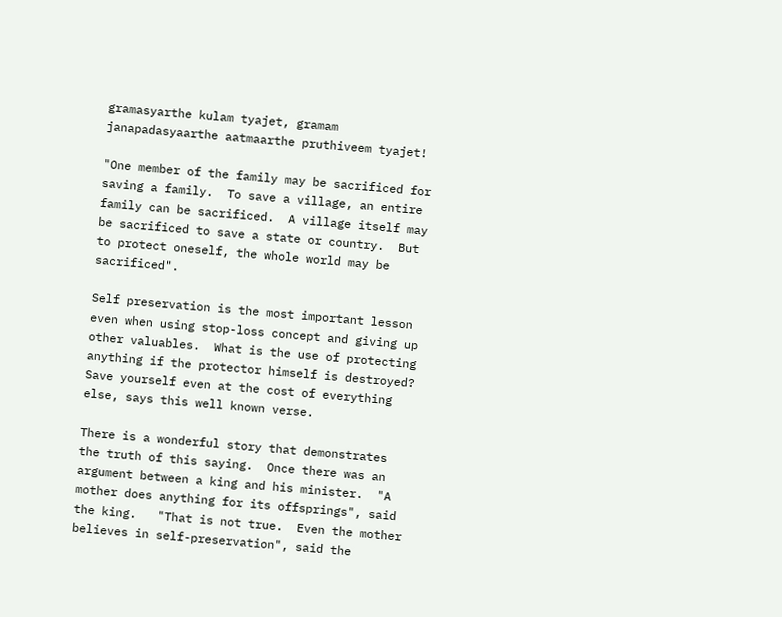gramasyarthe kulam tyajet, gramam janapadasyaarthe aatmaarthe pruthiveem tyajet!

"One member of the family may be sacrificed for saving a family.  To save a village, an entire family can be sacrificed.  A village itself may be sacrificed to save a state or country.  But to protect oneself, the whole world may be sacrificed".

Self preservation is the most important lesson even when using stop-loss concept and giving up other valuables.  What is the use of protecting anything if the protector himself is destroyed?  Save yourself even at the cost of everything else, says this well known verse.

There is a wonderful story that demonstrates the truth of this saying.  Once there was an argument between a king and his minister.  "A mother does anything for its offsprings", said the king.   "That is not true.  Even the mother believes in self-preservation", said the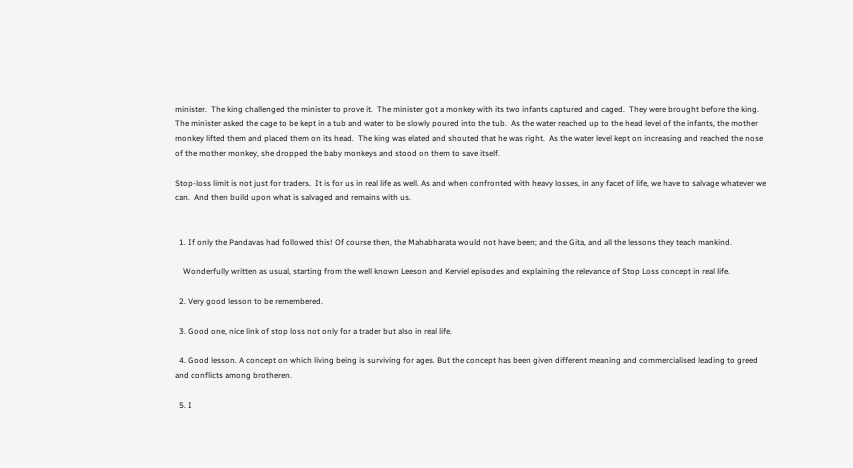minister.  The king challenged the minister to prove it.  The minister got a monkey with its two infants captured and caged.  They were brought before the king.  The minister asked the cage to be kept in a tub and water to be slowly poured into the tub.  As the water reached up to the head level of the infants, the mother monkey lifted them and placed them on its head.  The king was elated and shouted that he was right.  As the water level kept on increasing and reached the nose of the mother monkey, she dropped the baby monkeys and stood on them to save itself.

Stop-loss limit is not just for traders.  It is for us in real life as well. As and when confronted with heavy losses, in any facet of life, we have to salvage whatever we can.  And then build upon what is salvaged and remains with us.


  1. If only the Pandavas had followed this! Of course then, the Mahabharata would not have been; and the Gita, and all the lessons they teach mankind.

    Wonderfully written as usual, starting from the well known Leeson and Kerviel episodes and explaining the relevance of Stop Loss concept in real life.

  2. Very good lesson to be remembered.

  3. Good one, nice link of stop loss not only for a trader but also in real life.

  4. Good lesson. A concept on which living being is surviving for ages. But the concept has been given different meaning and commercialised leading to greed and conflicts among brotheren.

  5. I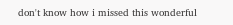don't know how i missed this wonderful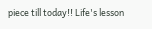piece till today!! Life's lesson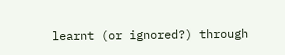learnt (or ignored?) through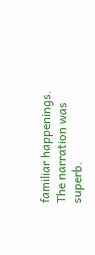familiar happenings. The narration was superb.